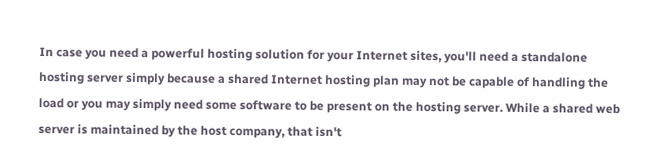In case you need a powerful hosting solution for your Internet sites, you'll need a standalone hosting server simply because a shared Internet hosting plan may not be capable of handling the load or you may simply need some software to be present on the hosting server. While a shared web server is maintained by the host company, that isn't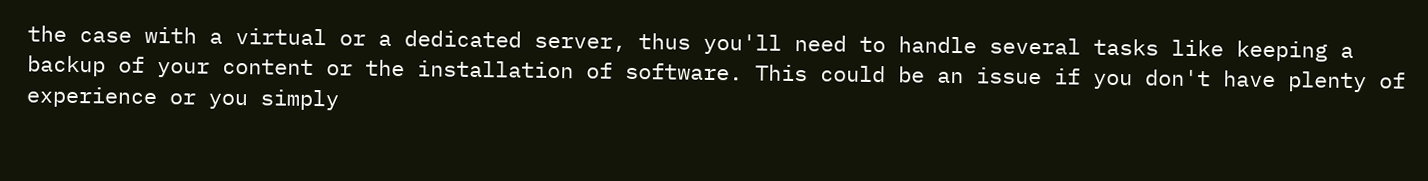the case with a virtual or a dedicated server, thus you'll need to handle several tasks like keeping a backup of your content or the installation of software. This could be an issue if you don't have plenty of experience or you simply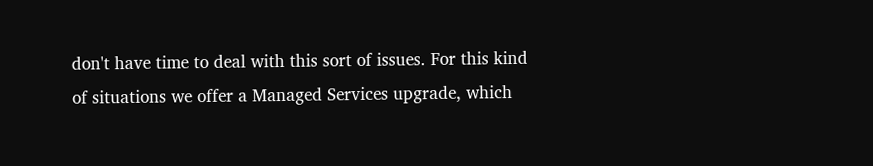don't have time to deal with this sort of issues. For this kind of situations we offer a Managed Services upgrade, which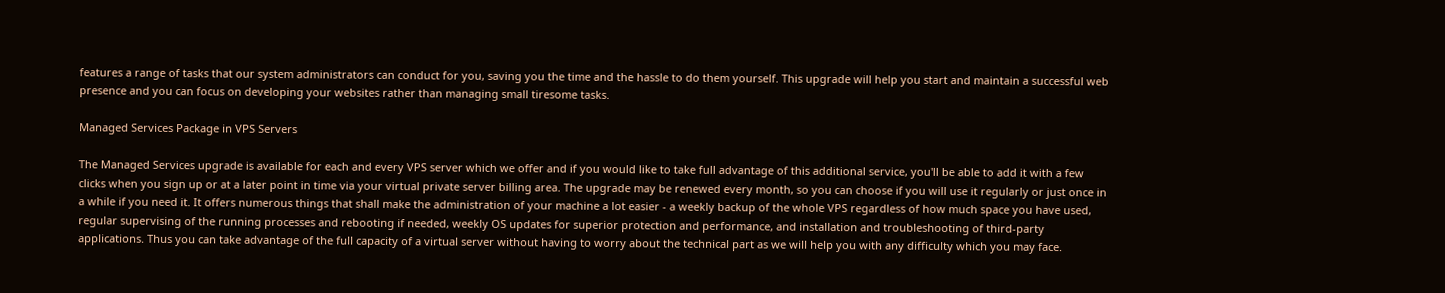features a range of tasks that our system administrators can conduct for you, saving you the time and the hassle to do them yourself. This upgrade will help you start and maintain a successful web presence and you can focus on developing your websites rather than managing small tiresome tasks.

Managed Services Package in VPS Servers

The Managed Services upgrade is available for each and every VPS server which we offer and if you would like to take full advantage of this additional service, you'll be able to add it with a few clicks when you sign up or at a later point in time via your virtual private server billing area. The upgrade may be renewed every month, so you can choose if you will use it regularly or just once in a while if you need it. It offers numerous things that shall make the administration of your machine a lot easier - a weekly backup of the whole VPS regardless of how much space you have used, regular supervising of the running processes and rebooting if needed, weekly OS updates for superior protection and performance, and installation and troubleshooting of third-party applications. Thus you can take advantage of the full capacity of a virtual server without having to worry about the technical part as we will help you with any difficulty which you may face.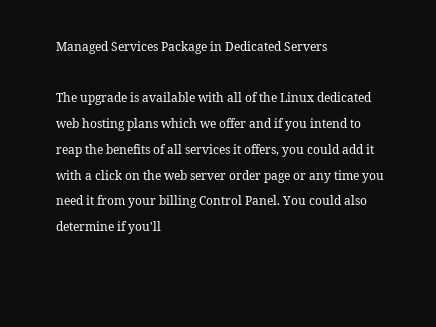Managed Services Package in Dedicated Servers

The upgrade is available with all of the Linux dedicated web hosting plans which we offer and if you intend to reap the benefits of all services it offers, you could add it with a click on the web server order page or any time you need it from your billing Control Panel. You could also determine if you'll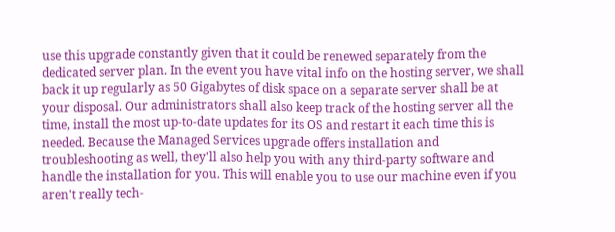use this upgrade constantly given that it could be renewed separately from the dedicated server plan. In the event you have vital info on the hosting server, we shall back it up regularly as 50 Gigabytes of disk space on a separate server shall be at your disposal. Our administrators shall also keep track of the hosting server all the time, install the most up-to-date updates for its OS and restart it each time this is needed. Because the Managed Services upgrade offers installation and troubleshooting as well, they'll also help you with any third-party software and handle the installation for you. This will enable you to use our machine even if you aren't really tech-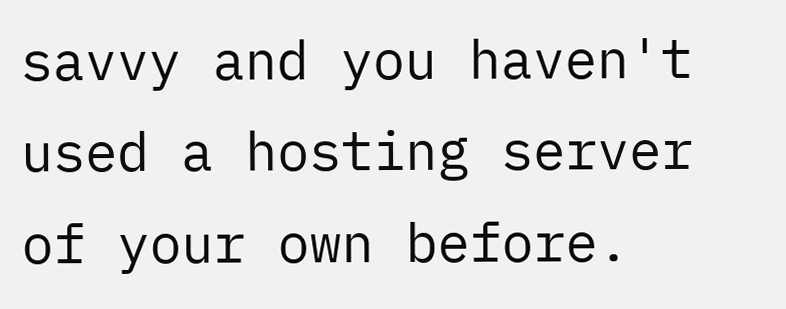savvy and you haven't used a hosting server of your own before.